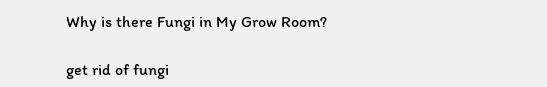Why is there Fungi in My Grow Room?

get rid of fungi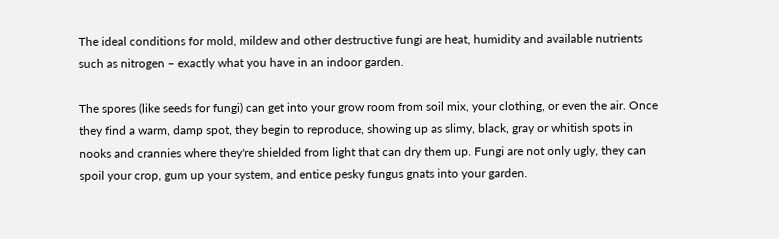The ideal conditions for mold, mildew and other destructive fungi are heat, humidity and available nutrients such as nitrogen – exactly what you have in an indoor garden.

The spores (like seeds for fungi) can get into your grow room from soil mix, your clothing, or even the air. Once they find a warm, damp spot, they begin to reproduce, showing up as slimy, black, gray or whitish spots in nooks and crannies where they're shielded from light that can dry them up. Fungi are not only ugly, they can spoil your crop, gum up your system, and entice pesky fungus gnats into your garden.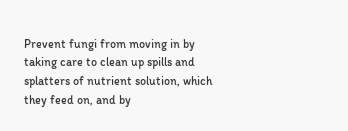Prevent fungi from moving in by taking care to clean up spills and splatters of nutrient solution, which they feed on, and by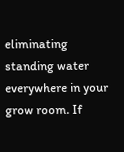eliminating standing water everywhere in your grow room. If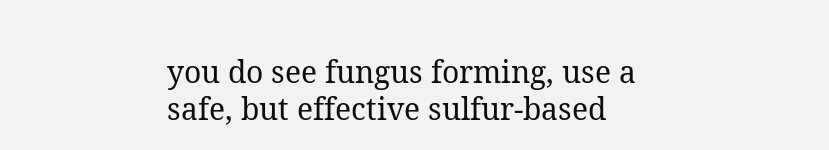you do see fungus forming, use a safe, but effective sulfur-based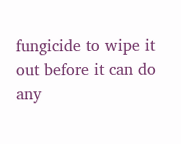fungicide to wipe it out before it can do any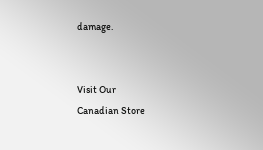damage.


Visit Our
Canadian Store